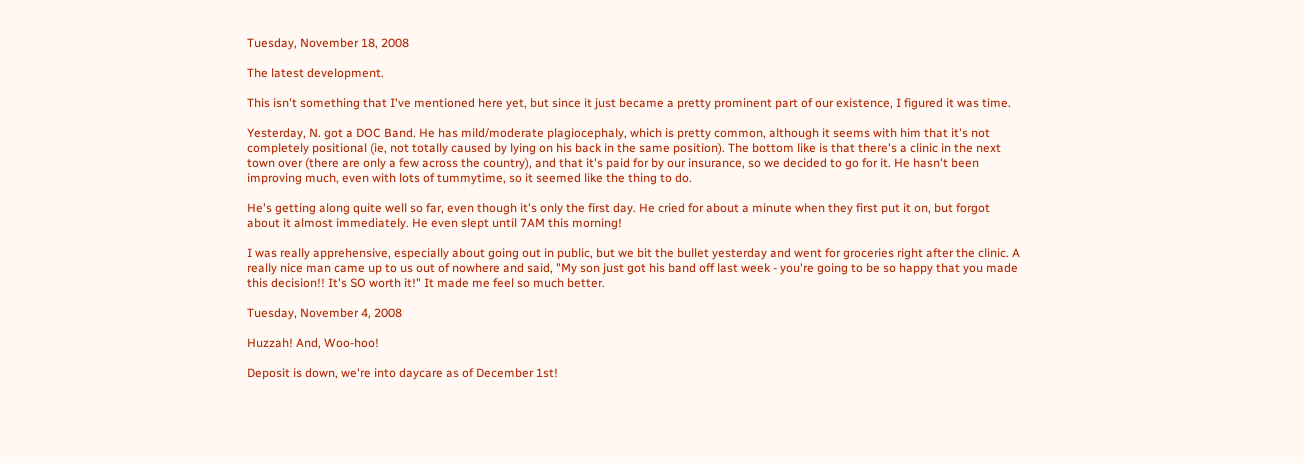Tuesday, November 18, 2008

The latest development.

This isn't something that I've mentioned here yet, but since it just became a pretty prominent part of our existence, I figured it was time.

Yesterday, N. got a DOC Band. He has mild/moderate plagiocephaly, which is pretty common, although it seems with him that it's not completely positional (ie, not totally caused by lying on his back in the same position). The bottom like is that there's a clinic in the next town over (there are only a few across the country), and that it's paid for by our insurance, so we decided to go for it. He hasn't been improving much, even with lots of tummytime, so it seemed like the thing to do.

He's getting along quite well so far, even though it's only the first day. He cried for about a minute when they first put it on, but forgot about it almost immediately. He even slept until 7AM this morning!

I was really apprehensive, especially about going out in public, but we bit the bullet yesterday and went for groceries right after the clinic. A really nice man came up to us out of nowhere and said, "My son just got his band off last week - you're going to be so happy that you made this decision!! It's SO worth it!" It made me feel so much better.

Tuesday, November 4, 2008

Huzzah! And, Woo-hoo!

Deposit is down, we're into daycare as of December 1st!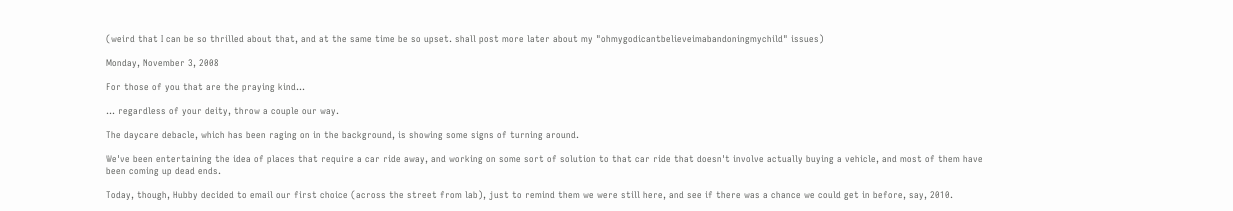(weird that I can be so thrilled about that, and at the same time be so upset. shall post more later about my "ohmygodicantbelieveimabandoningmychild" issues)

Monday, November 3, 2008

For those of you that are the praying kind...

... regardless of your deity, throw a couple our way.

The daycare debacle, which has been raging on in the background, is showing some signs of turning around.

We've been entertaining the idea of places that require a car ride away, and working on some sort of solution to that car ride that doesn't involve actually buying a vehicle, and most of them have been coming up dead ends.

Today, though, Hubby decided to email our first choice (across the street from lab), just to remind them we were still here, and see if there was a chance we could get in before, say, 2010.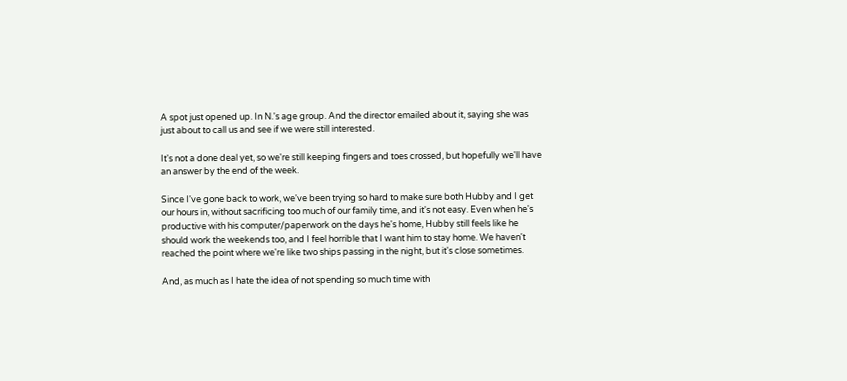A spot just opened up. In N.'s age group. And the director emailed about it, saying she was just about to call us and see if we were still interested.

It's not a done deal yet, so we're still keeping fingers and toes crossed, but hopefully we'll have an answer by the end of the week.

Since I've gone back to work, we've been trying so hard to make sure both Hubby and I get our hours in, without sacrificing too much of our family time, and it's not easy. Even when he's productive with his computer/paperwork on the days he's home, Hubby still feels like he should work the weekends too, and I feel horrible that I want him to stay home. We haven't reached the point where we're like two ships passing in the night, but it's close sometimes.

And, as much as I hate the idea of not spending so much time with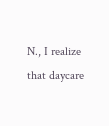N., I realize that daycare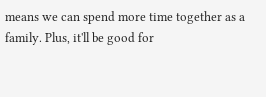means we can spend more time together as a family. Plus, it'll be good for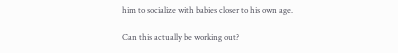him to socialize with babies closer to his own age.

Can this actually be working out?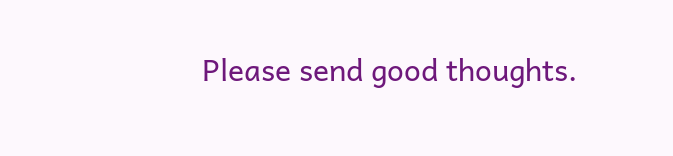Please send good thoughts.